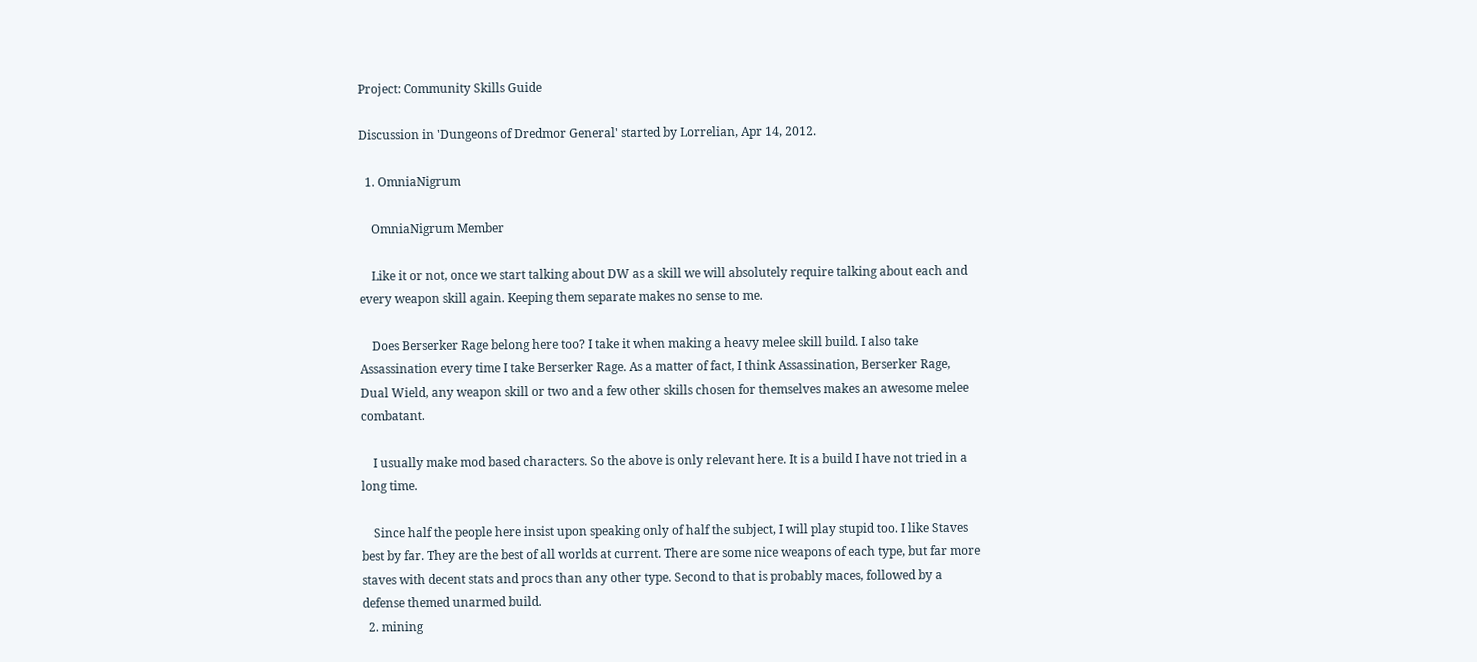Project: Community Skills Guide

Discussion in 'Dungeons of Dredmor General' started by Lorrelian, Apr 14, 2012.

  1. OmniaNigrum

    OmniaNigrum Member

    Like it or not, once we start talking about DW as a skill we will absolutely require talking about each and every weapon skill again. Keeping them separate makes no sense to me.

    Does Berserker Rage belong here too? I take it when making a heavy melee skill build. I also take Assassination every time I take Berserker Rage. As a matter of fact, I think Assassination, Berserker Rage, Dual Wield, any weapon skill or two and a few other skills chosen for themselves makes an awesome melee combatant.

    I usually make mod based characters. So the above is only relevant here. It is a build I have not tried in a long time.

    Since half the people here insist upon speaking only of half the subject, I will play stupid too. I like Staves best by far. They are the best of all worlds at current. There are some nice weapons of each type, but far more staves with decent stats and procs than any other type. Second to that is probably maces, followed by a defense themed unarmed build.
  2. mining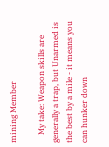mining Member

    My take: Weapon skills are generally a trap, but Unarmed is the best by a mile - it means you can hunker down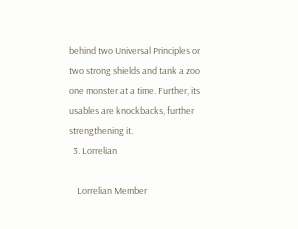behind two Universal Principles or two strong shields and tank a zoo one monster at a time. Further, its usables are knockbacks, further strengthening it.
  3. Lorrelian

    Lorrelian Member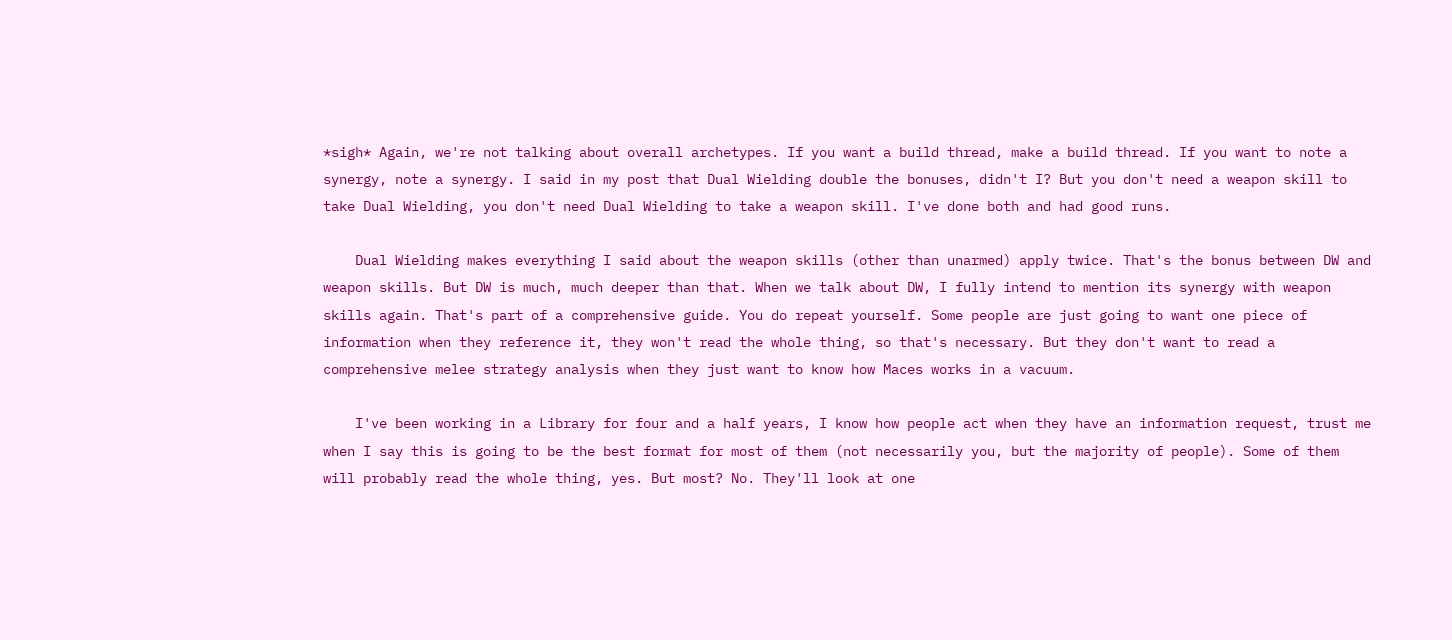*sigh* Again, we're not talking about overall archetypes. If you want a build thread, make a build thread. If you want to note a synergy, note a synergy. I said in my post that Dual Wielding double the bonuses, didn't I? But you don't need a weapon skill to take Dual Wielding, you don't need Dual Wielding to take a weapon skill. I've done both and had good runs.

    Dual Wielding makes everything I said about the weapon skills (other than unarmed) apply twice. That's the bonus between DW and weapon skills. But DW is much, much deeper than that. When we talk about DW, I fully intend to mention its synergy with weapon skills again. That's part of a comprehensive guide. You do repeat yourself. Some people are just going to want one piece of information when they reference it, they won't read the whole thing, so that's necessary. But they don't want to read a comprehensive melee strategy analysis when they just want to know how Maces works in a vacuum.

    I've been working in a Library for four and a half years, I know how people act when they have an information request, trust me when I say this is going to be the best format for most of them (not necessarily you, but the majority of people). Some of them will probably read the whole thing, yes. But most? No. They'll look at one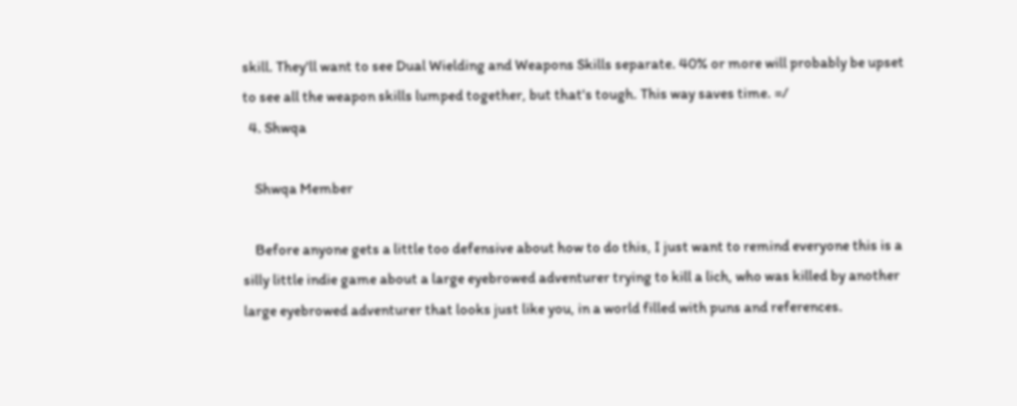skill. They'll want to see Dual Wielding and Weapons Skills separate. 40% or more will probably be upset to see all the weapon skills lumped together, but that's tough. This way saves time. =/
  4. Shwqa

    Shwqa Member

    Before anyone gets a little too defensive about how to do this, I just want to remind everyone this is a silly little indie game about a large eyebrowed adventurer trying to kill a lich, who was killed by another large eyebrowed adventurer that looks just like you, in a world filled with puns and references.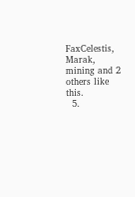FaxCelestis, Marak, mining and 2 others like this.
  5.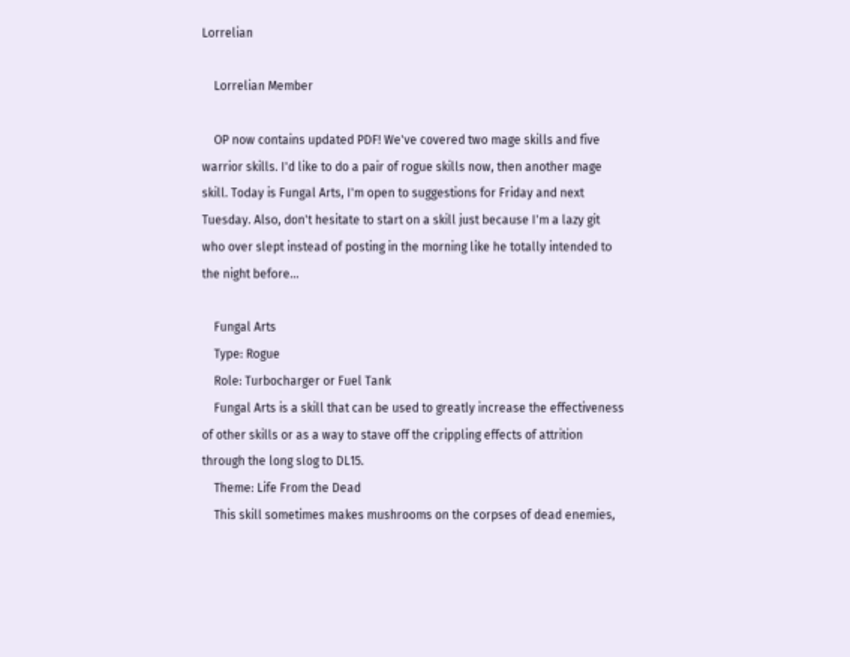Lorrelian

    Lorrelian Member

    OP now contains updated PDF! We've covered two mage skills and five warrior skills. I'd like to do a pair of rogue skills now, then another mage skill. Today is Fungal Arts, I'm open to suggestions for Friday and next Tuesday. Also, don't hesitate to start on a skill just because I'm a lazy git who over slept instead of posting in the morning like he totally intended to the night before...

    Fungal Arts
    Type: Rogue
    Role: Turbocharger or Fuel Tank
    Fungal Arts is a skill that can be used to greatly increase the effectiveness of other skills or as a way to stave off the crippling effects of attrition through the long slog to DL15.
    Theme: Life From the Dead
    This skill sometimes makes mushrooms on the corpses of dead enemies,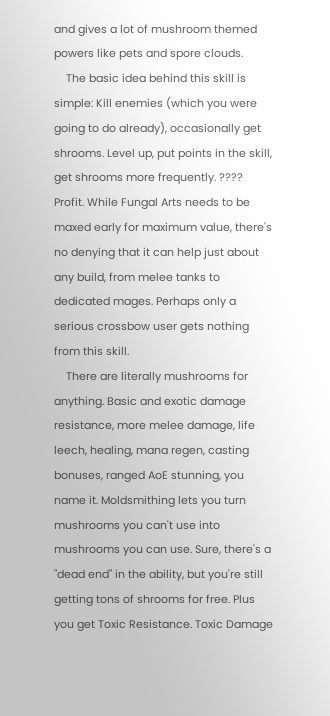and gives a lot of mushroom themed powers like pets and spore clouds.
    The basic idea behind this skill is simple: Kill enemies (which you were going to do already), occasionally get shrooms. Level up, put points in the skill, get shrooms more frequently. ???? Profit. While Fungal Arts needs to be maxed early for maximum value, there's no denying that it can help just about any build, from melee tanks to dedicated mages. Perhaps only a serious crossbow user gets nothing from this skill.
    There are literally mushrooms for anything. Basic and exotic damage resistance, more melee damage, life leech, healing, mana regen, casting bonuses, ranged AoE stunning, you name it. Moldsmithing lets you turn mushrooms you can't use into mushrooms you can use. Sure, there's a "dead end" in the ability, but you're still getting tons of shrooms for free. Plus you get Toxic Resistance. Toxic Damage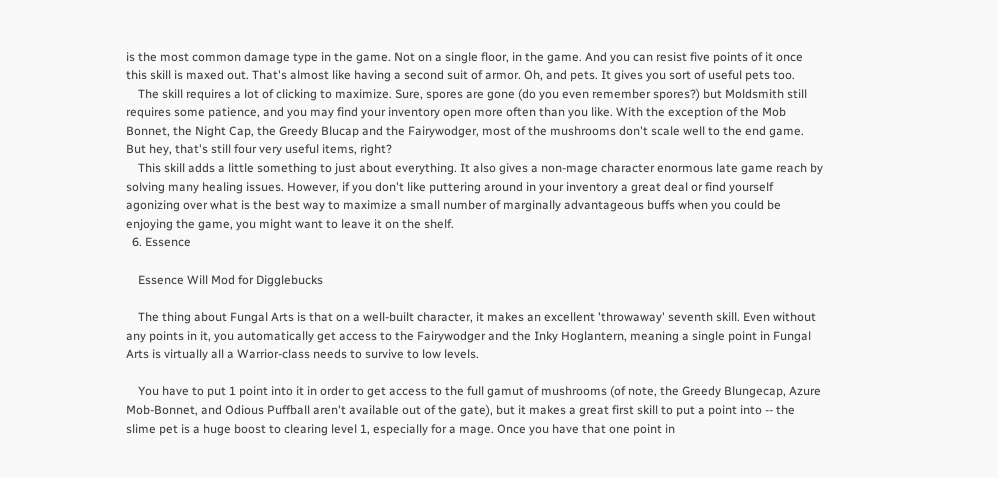is the most common damage type in the game. Not on a single floor, in the game. And you can resist five points of it once this skill is maxed out. That's almost like having a second suit of armor. Oh, and pets. It gives you sort of useful pets too.
    The skill requires a lot of clicking to maximize. Sure, spores are gone (do you even remember spores?) but Moldsmith still requires some patience, and you may find your inventory open more often than you like. With the exception of the Mob Bonnet, the Night Cap, the Greedy Blucap and the Fairywodger, most of the mushrooms don't scale well to the end game. But hey, that's still four very useful items, right?
    This skill adds a little something to just about everything. It also gives a non-mage character enormous late game reach by solving many healing issues. However, if you don't like puttering around in your inventory a great deal or find yourself agonizing over what is the best way to maximize a small number of marginally advantageous buffs when you could be enjoying the game, you might want to leave it on the shelf.
  6. Essence

    Essence Will Mod for Digglebucks

    The thing about Fungal Arts is that on a well-built character, it makes an excellent 'throwaway' seventh skill. Even without any points in it, you automatically get access to the Fairywodger and the Inky Hoglantern, meaning a single point in Fungal Arts is virtually all a Warrior-class needs to survive to low levels.

    You have to put 1 point into it in order to get access to the full gamut of mushrooms (of note, the Greedy Blungecap, Azure Mob-Bonnet, and Odious Puffball aren't available out of the gate), but it makes a great first skill to put a point into -- the slime pet is a huge boost to clearing level 1, especially for a mage. Once you have that one point in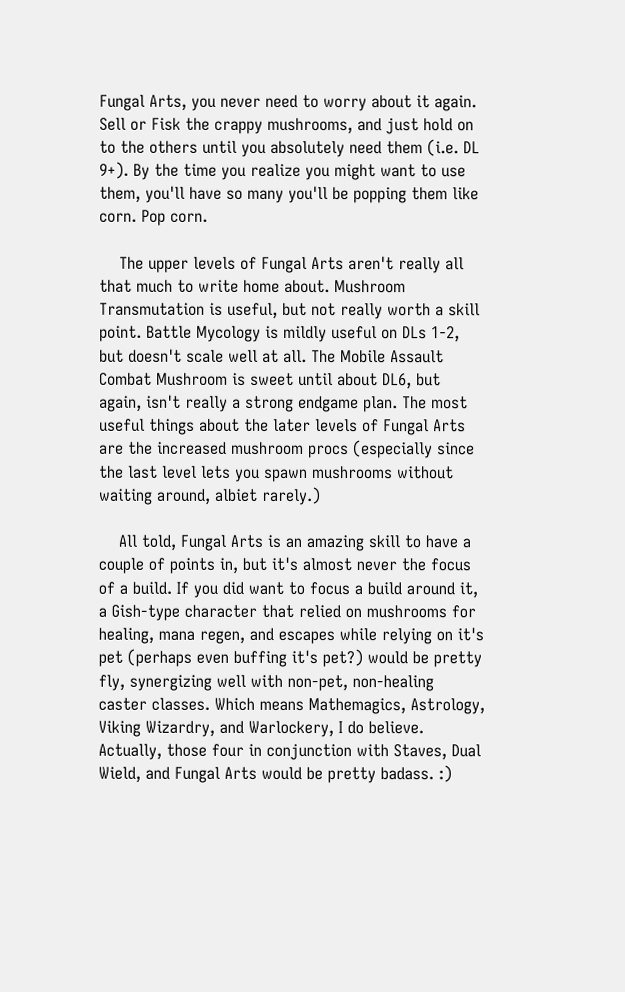Fungal Arts, you never need to worry about it again. Sell or Fisk the crappy mushrooms, and just hold on to the others until you absolutely need them (i.e. DL 9+). By the time you realize you might want to use them, you'll have so many you'll be popping them like corn. Pop corn.

    The upper levels of Fungal Arts aren't really all that much to write home about. Mushroom Transmutation is useful, but not really worth a skill point. Battle Mycology is mildly useful on DLs 1-2, but doesn't scale well at all. The Mobile Assault Combat Mushroom is sweet until about DL6, but again, isn't really a strong endgame plan. The most useful things about the later levels of Fungal Arts are the increased mushroom procs (especially since the last level lets you spawn mushrooms without waiting around, albiet rarely.)

    All told, Fungal Arts is an amazing skill to have a couple of points in, but it's almost never the focus of a build. If you did want to focus a build around it, a Gish-type character that relied on mushrooms for healing, mana regen, and escapes while relying on it's pet (perhaps even buffing it's pet?) would be pretty fly, synergizing well with non-pet, non-healing caster classes. Which means Mathemagics, Astrology, Viking Wizardry, and Warlockery, I do believe. Actually, those four in conjunction with Staves, Dual Wield, and Fungal Arts would be pretty badass. :)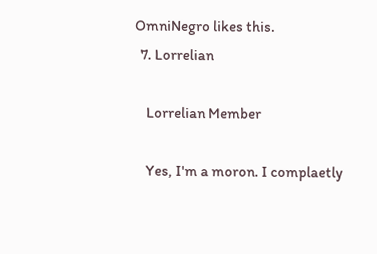OmniNegro likes this.
  7. Lorrelian

    Lorrelian Member

    Yes, I'm a moron. I complaetly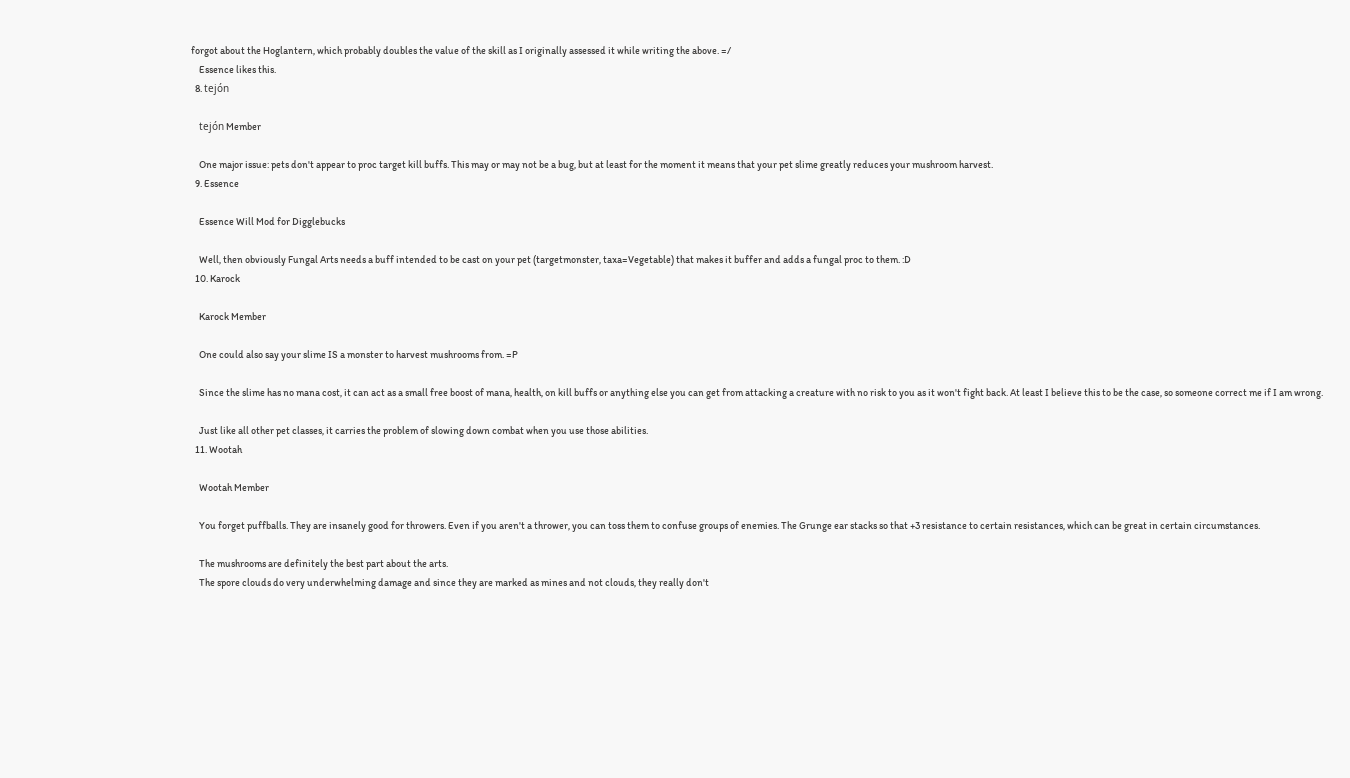forgot about the Hoglantern, which probably doubles the value of the skill as I originally assessed it while writing the above. =/
    Essence likes this.
  8. tejón

    tejón Member

    One major issue: pets don't appear to proc target kill buffs. This may or may not be a bug, but at least for the moment it means that your pet slime greatly reduces your mushroom harvest.
  9. Essence

    Essence Will Mod for Digglebucks

    Well, then obviously Fungal Arts needs a buff intended to be cast on your pet (targetmonster, taxa=Vegetable) that makes it buffer and adds a fungal proc to them. :D
  10. Karock

    Karock Member

    One could also say your slime IS a monster to harvest mushrooms from. =P

    Since the slime has no mana cost, it can act as a small free boost of mana, health, on kill buffs or anything else you can get from attacking a creature with no risk to you as it won't fight back. At least I believe this to be the case, so someone correct me if I am wrong.

    Just like all other pet classes, it carries the problem of slowing down combat when you use those abilities.
  11. Wootah

    Wootah Member

    You forget puffballs. They are insanely good for throwers. Even if you aren't a thrower, you can toss them to confuse groups of enemies. The Grunge ear stacks so that +3 resistance to certain resistances, which can be great in certain circumstances.

    The mushrooms are definitely the best part about the arts.
    The spore clouds do very underwhelming damage and since they are marked as mines and not clouds, they really don't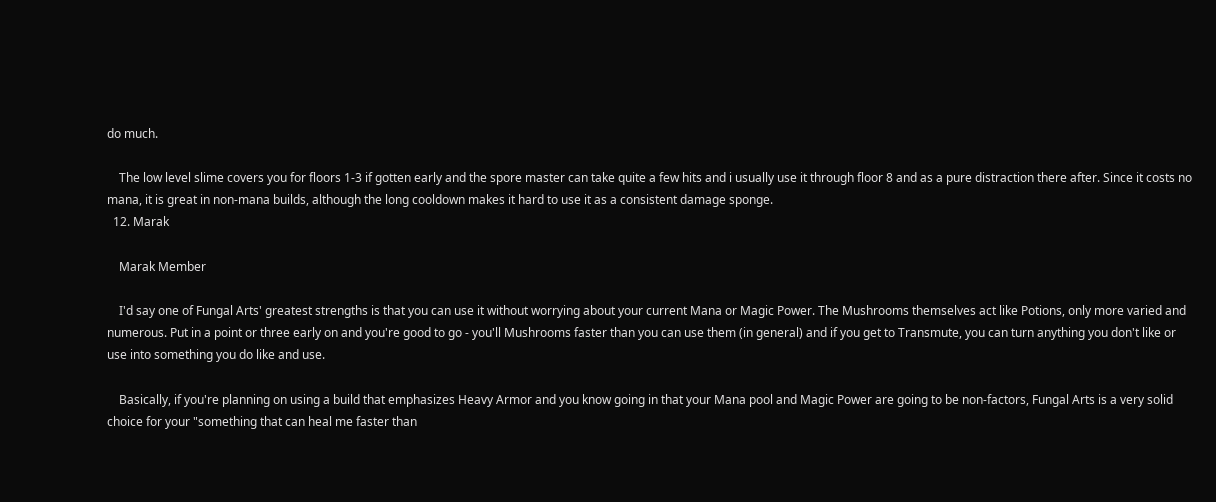do much.

    The low level slime covers you for floors 1-3 if gotten early and the spore master can take quite a few hits and i usually use it through floor 8 and as a pure distraction there after. Since it costs no mana, it is great in non-mana builds, although the long cooldown makes it hard to use it as a consistent damage sponge.
  12. Marak

    Marak Member

    I'd say one of Fungal Arts' greatest strengths is that you can use it without worrying about your current Mana or Magic Power. The Mushrooms themselves act like Potions, only more varied and numerous. Put in a point or three early on and you're good to go - you'll Mushrooms faster than you can use them (in general) and if you get to Transmute, you can turn anything you don't like or use into something you do like and use.

    Basically, if you're planning on using a build that emphasizes Heavy Armor and you know going in that your Mana pool and Magic Power are going to be non-factors, Fungal Arts is a very solid choice for your "something that can heal me faster than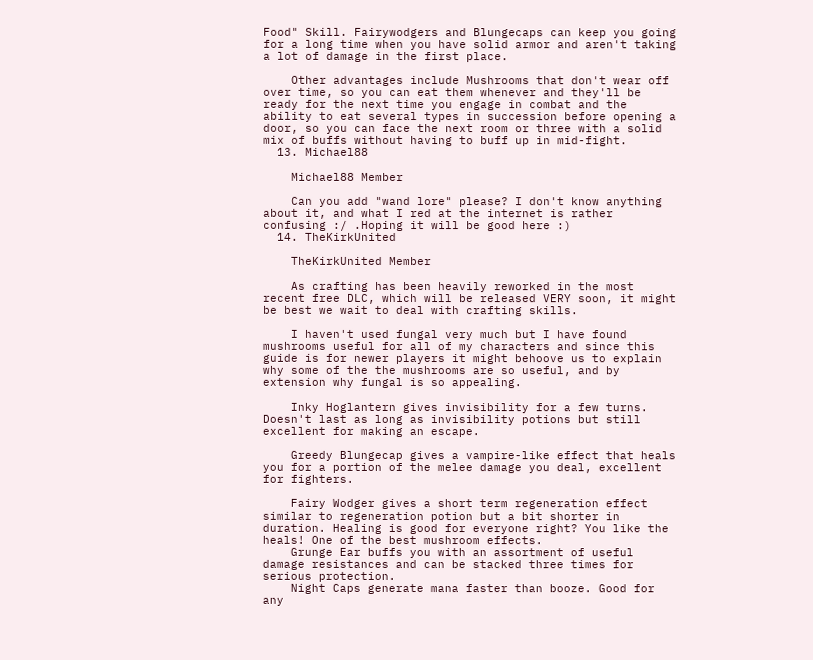Food" Skill. Fairywodgers and Blungecaps can keep you going for a long time when you have solid armor and aren't taking a lot of damage in the first place.

    Other advantages include Mushrooms that don't wear off over time, so you can eat them whenever and they'll be ready for the next time you engage in combat and the ability to eat several types in succession before opening a door, so you can face the next room or three with a solid mix of buffs without having to buff up in mid-fight.
  13. Michael88

    Michael88 Member

    Can you add "wand lore" please? I don't know anything about it, and what I red at the internet is rather confusing :/ .Hoping it will be good here :)
  14. TheKirkUnited

    TheKirkUnited Member

    As crafting has been heavily reworked in the most recent free DLC, which will be released VERY soon, it might be best we wait to deal with crafting skills.

    I haven't used fungal very much but I have found mushrooms useful for all of my characters and since this guide is for newer players it might behoove us to explain why some of the the mushrooms are so useful, and by extension why fungal is so appealing.

    Inky Hoglantern gives invisibility for a few turns. Doesn't last as long as invisibility potions but still excellent for making an escape.

    Greedy Blungecap gives a vampire-like effect that heals you for a portion of the melee damage you deal, excellent for fighters.

    Fairy Wodger gives a short term regeneration effect similar to regeneration potion but a bit shorter in duration. Healing is good for everyone right? You like the heals! One of the best mushroom effects.
    Grunge Ear buffs you with an assortment of useful damage resistances and can be stacked three times for serious protection.
    Night Caps generate mana faster than booze. Good for any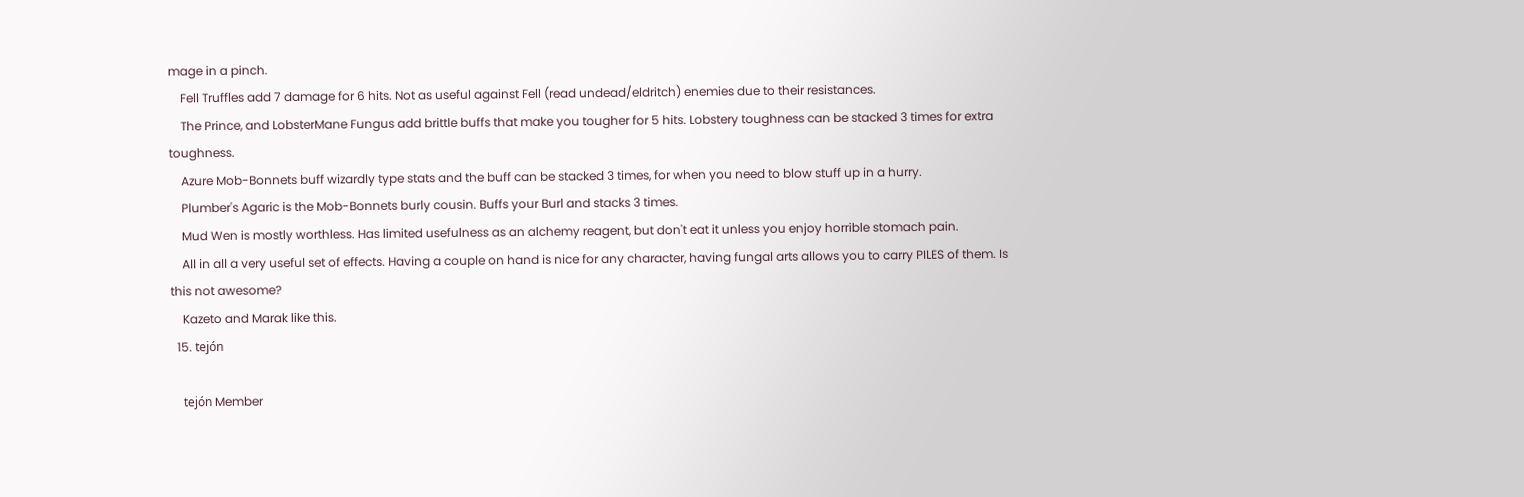mage in a pinch.
    Fell Truffles add 7 damage for 6 hits. Not as useful against Fell (read undead/eldritch) enemies due to their resistances.
    The Prince, and LobsterMane Fungus add brittle buffs that make you tougher for 5 hits. Lobstery toughness can be stacked 3 times for extra toughness.
    Azure Mob-Bonnets buff wizardly type stats and the buff can be stacked 3 times, for when you need to blow stuff up in a hurry.
    Plumber's Agaric is the Mob-Bonnets burly cousin. Buffs your Burl and stacks 3 times.
    Mud Wen is mostly worthless. Has limited usefulness as an alchemy reagent, but don't eat it unless you enjoy horrible stomach pain.
    All in all a very useful set of effects. Having a couple on hand is nice for any character, having fungal arts allows you to carry PILES of them. Is this not awesome?
    Kazeto and Marak like this.
  15. tejón

    tejón Member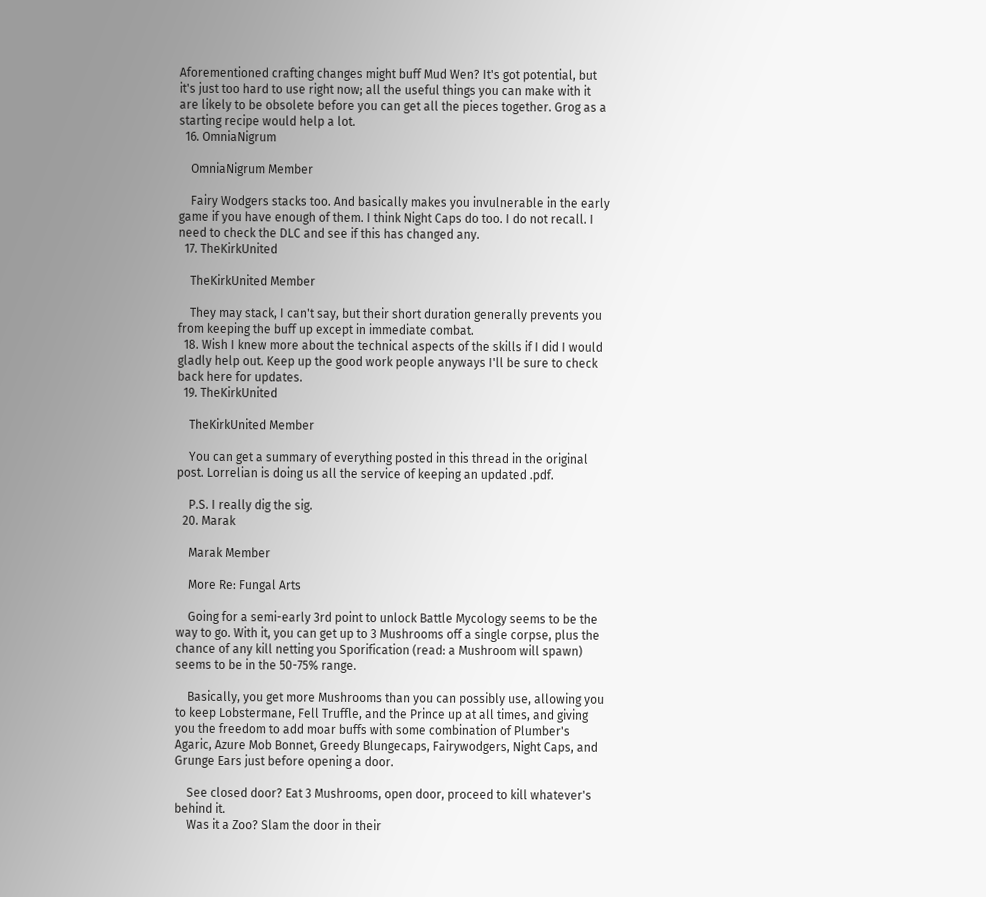Aforementioned crafting changes might buff Mud Wen? It's got potential, but it's just too hard to use right now; all the useful things you can make with it are likely to be obsolete before you can get all the pieces together. Grog as a starting recipe would help a lot.
  16. OmniaNigrum

    OmniaNigrum Member

    Fairy Wodgers stacks too. And basically makes you invulnerable in the early game if you have enough of them. I think Night Caps do too. I do not recall. I need to check the DLC and see if this has changed any.
  17. TheKirkUnited

    TheKirkUnited Member

    They may stack, I can't say, but their short duration generally prevents you from keeping the buff up except in immediate combat.
  18. Wish I knew more about the technical aspects of the skills if I did I would gladly help out. Keep up the good work people anyways I'll be sure to check back here for updates.
  19. TheKirkUnited

    TheKirkUnited Member

    You can get a summary of everything posted in this thread in the original post. Lorrelian is doing us all the service of keeping an updated .pdf.

    P.S. I really dig the sig.
  20. Marak

    Marak Member

    More Re: Fungal Arts

    Going for a semi-early 3rd point to unlock Battle Mycology seems to be the way to go. With it, you can get up to 3 Mushrooms off a single corpse, plus the chance of any kill netting you Sporification (read: a Mushroom will spawn) seems to be in the 50-75% range.

    Basically, you get more Mushrooms than you can possibly use, allowing you to keep Lobstermane, Fell Truffle, and the Prince up at all times, and giving you the freedom to add moar buffs with some combination of Plumber's Agaric, Azure Mob Bonnet, Greedy Blungecaps, Fairywodgers, Night Caps, and Grunge Ears just before opening a door.

    See closed door? Eat 3 Mushrooms, open door, proceed to kill whatever's behind it.
    Was it a Zoo? Slam the door in their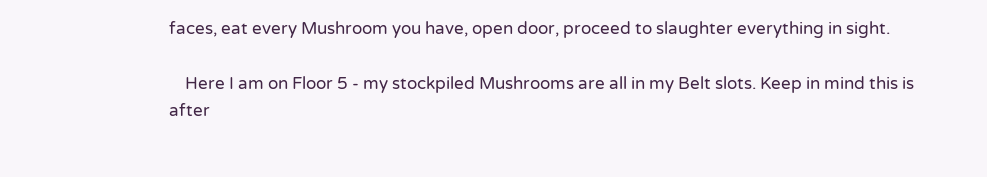faces, eat every Mushroom you have, open door, proceed to slaughter everything in sight.

    Here I am on Floor 5 - my stockpiled Mushrooms are all in my Belt slots. Keep in mind this is after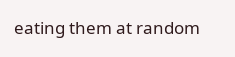eating them at random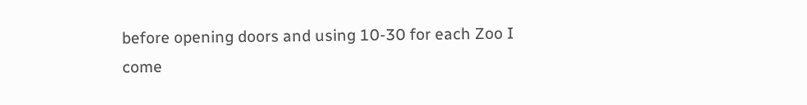before opening doors and using 10-30 for each Zoo I come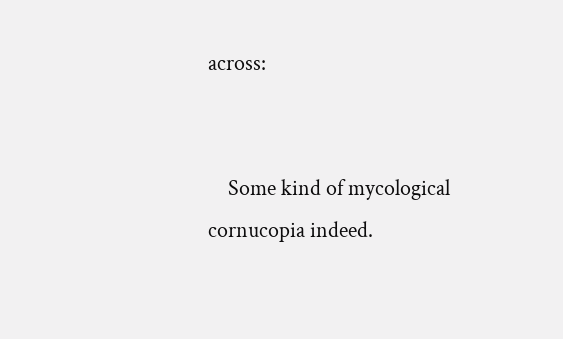across:


    Some kind of mycological cornucopia indeed.